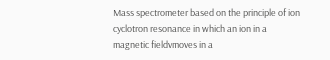Mass spectrometer based on the principle of ion cyclotron resonance in which an ion in a magnetic fieldvmoves in a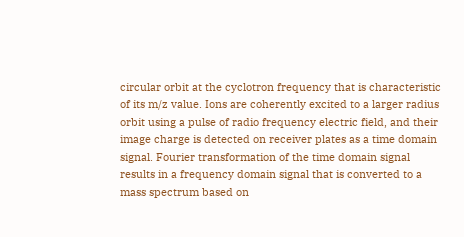circular orbit at the cyclotron frequency that is characteristic of its m/z value. Ions are coherently excited to a larger radius orbit using a pulse of radio frequency electric field, and their image charge is detected on receiver plates as a time domain signal. Fourier transformation of the time domain signal results in a frequency domain signal that is converted to a mass spectrum based on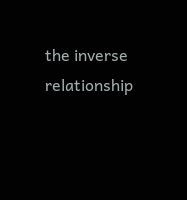the inverse relationship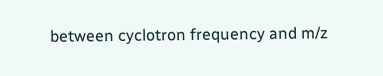between cyclotron frequency and m/z